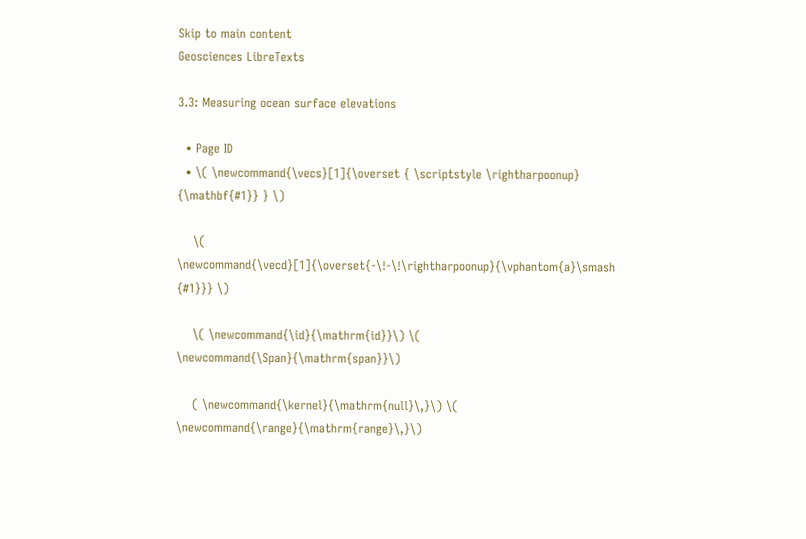Skip to main content
Geosciences LibreTexts

3.3: Measuring ocean surface elevations

  • Page ID
  • \( \newcommand{\vecs}[1]{\overset { \scriptstyle \rightharpoonup} {\mathbf{#1}} } \)

    \( \newcommand{\vecd}[1]{\overset{-\!-\!\rightharpoonup}{\vphantom{a}\smash {#1}}} \)

    \( \newcommand{\id}{\mathrm{id}}\) \( \newcommand{\Span}{\mathrm{span}}\)

    ( \newcommand{\kernel}{\mathrm{null}\,}\) \( \newcommand{\range}{\mathrm{range}\,}\)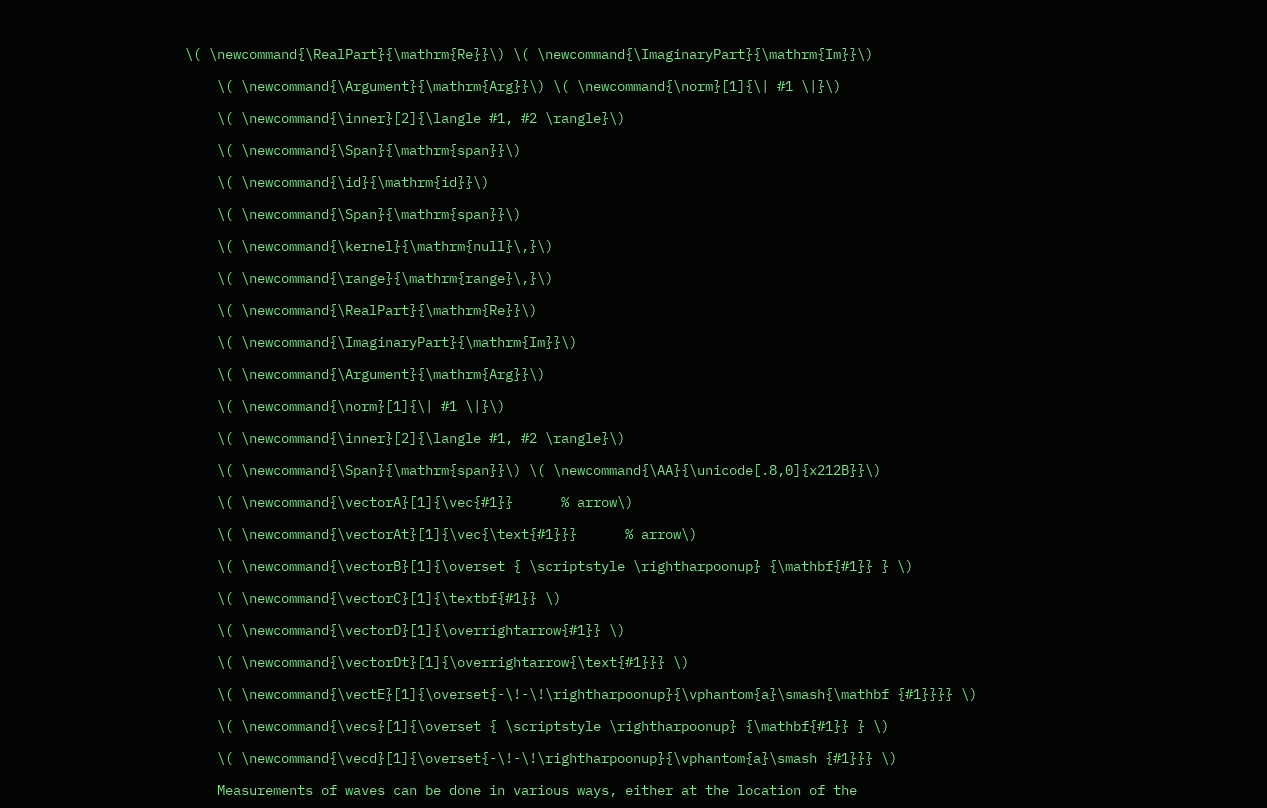\( \newcommand{\RealPart}{\mathrm{Re}}\) \( \newcommand{\ImaginaryPart}{\mathrm{Im}}\)

    \( \newcommand{\Argument}{\mathrm{Arg}}\) \( \newcommand{\norm}[1]{\| #1 \|}\)

    \( \newcommand{\inner}[2]{\langle #1, #2 \rangle}\)

    \( \newcommand{\Span}{\mathrm{span}}\)

    \( \newcommand{\id}{\mathrm{id}}\)

    \( \newcommand{\Span}{\mathrm{span}}\)

    \( \newcommand{\kernel}{\mathrm{null}\,}\)

    \( \newcommand{\range}{\mathrm{range}\,}\)

    \( \newcommand{\RealPart}{\mathrm{Re}}\)

    \( \newcommand{\ImaginaryPart}{\mathrm{Im}}\)

    \( \newcommand{\Argument}{\mathrm{Arg}}\)

    \( \newcommand{\norm}[1]{\| #1 \|}\)

    \( \newcommand{\inner}[2]{\langle #1, #2 \rangle}\)

    \( \newcommand{\Span}{\mathrm{span}}\) \( \newcommand{\AA}{\unicode[.8,0]{x212B}}\)

    \( \newcommand{\vectorA}[1]{\vec{#1}}      % arrow\)

    \( \newcommand{\vectorAt}[1]{\vec{\text{#1}}}      % arrow\)

    \( \newcommand{\vectorB}[1]{\overset { \scriptstyle \rightharpoonup} {\mathbf{#1}} } \)

    \( \newcommand{\vectorC}[1]{\textbf{#1}} \)

    \( \newcommand{\vectorD}[1]{\overrightarrow{#1}} \)

    \( \newcommand{\vectorDt}[1]{\overrightarrow{\text{#1}}} \)

    \( \newcommand{\vectE}[1]{\overset{-\!-\!\rightharpoonup}{\vphantom{a}\smash{\mathbf {#1}}}} \)

    \( \newcommand{\vecs}[1]{\overset { \scriptstyle \rightharpoonup} {\mathbf{#1}} } \)

    \( \newcommand{\vecd}[1]{\overset{-\!-\!\rightharpoonup}{\vphantom{a}\smash {#1}}} \)

    Measurements of waves can be done in various ways, either at the location of the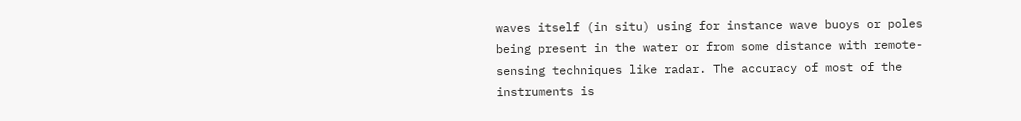waves itself (in situ) using for instance wave buoys or poles being present in the water or from some distance with remote-sensing techniques like radar. The accuracy of most of the instruments is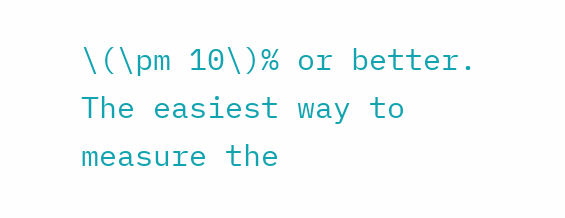\(\pm 10\)% or better. The easiest way to measure the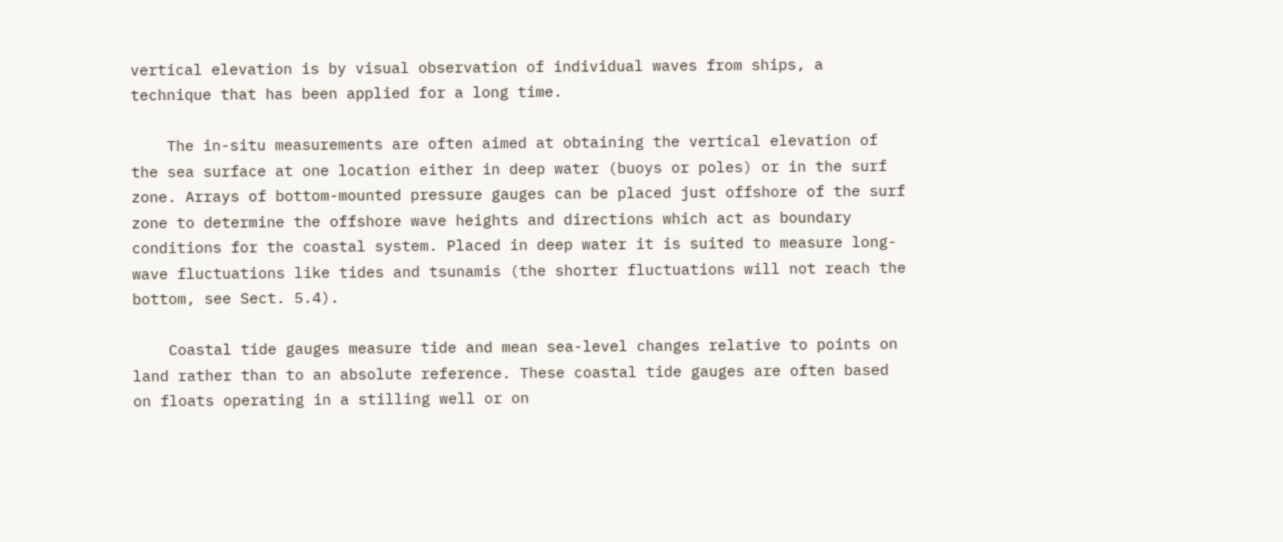vertical elevation is by visual observation of individual waves from ships, a technique that has been applied for a long time.

    The in-situ measurements are often aimed at obtaining the vertical elevation of the sea surface at one location either in deep water (buoys or poles) or in the surf zone. Arrays of bottom-mounted pressure gauges can be placed just offshore of the surf zone to determine the offshore wave heights and directions which act as boundary conditions for the coastal system. Placed in deep water it is suited to measure long- wave fluctuations like tides and tsunamis (the shorter fluctuations will not reach the bottom, see Sect. 5.4).

    Coastal tide gauges measure tide and mean sea-level changes relative to points on land rather than to an absolute reference. These coastal tide gauges are often based on floats operating in a stilling well or on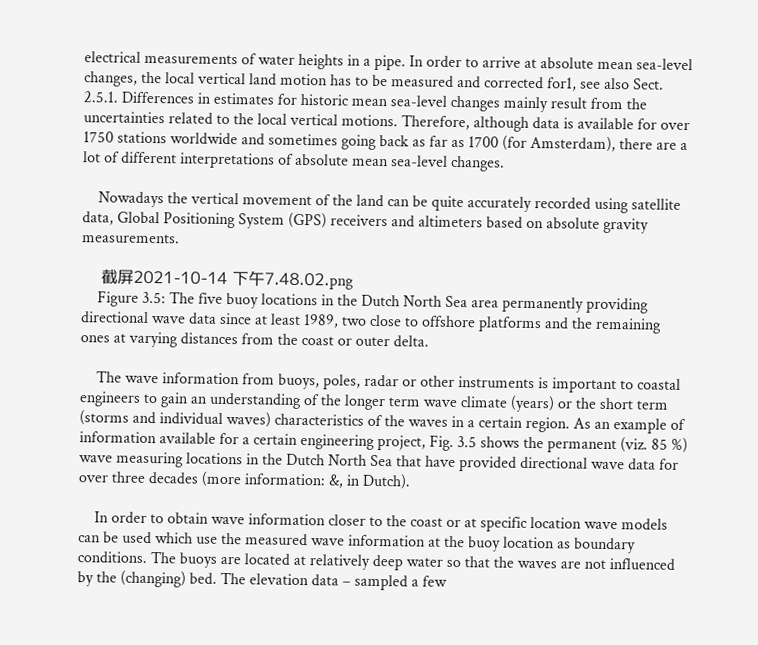electrical measurements of water heights in a pipe. In order to arrive at absolute mean sea-level changes, the local vertical land motion has to be measured and corrected for1, see also Sect. 2.5.1. Differences in estimates for historic mean sea-level changes mainly result from the uncertainties related to the local vertical motions. Therefore, although data is available for over 1750 stations worldwide and sometimes going back as far as 1700 (for Amsterdam), there are a lot of different interpretations of absolute mean sea-level changes.

    Nowadays the vertical movement of the land can be quite accurately recorded using satellite data, Global Positioning System (GPS) receivers and altimeters based on absolute gravity measurements.

    截屏2021-10-14 下午7.48.02.png
    Figure 3.5: The five buoy locations in the Dutch North Sea area permanently providing directional wave data since at least 1989, two close to offshore platforms and the remaining ones at varying distances from the coast or outer delta.

    The wave information from buoys, poles, radar or other instruments is important to coastal engineers to gain an understanding of the longer term wave climate (years) or the short term (storms and individual waves) characteristics of the waves in a certain region. As an example of information available for a certain engineering project, Fig. 3.5 shows the permanent (viz. 85 %) wave measuring locations in the Dutch North Sea that have provided directional wave data for over three decades (more information: &, in Dutch).

    In order to obtain wave information closer to the coast or at specific location wave models can be used which use the measured wave information at the buoy location as boundary conditions. The buoys are located at relatively deep water so that the waves are not influenced by the (changing) bed. The elevation data – sampled a few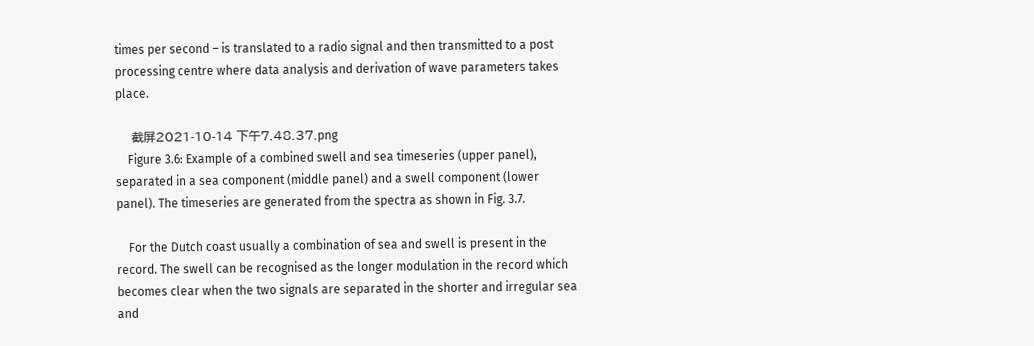times per second – is translated to a radio signal and then transmitted to a post processing centre where data analysis and derivation of wave parameters takes place.

    截屏2021-10-14 下午7.48.37.png
    Figure 3.6: Example of a combined swell and sea timeseries (upper panel), separated in a sea component (middle panel) and a swell component (lower panel). The timeseries are generated from the spectra as shown in Fig. 3.7.

    For the Dutch coast usually a combination of sea and swell is present in the record. The swell can be recognised as the longer modulation in the record which becomes clear when the two signals are separated in the shorter and irregular sea and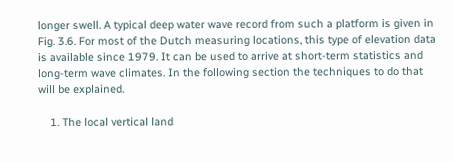longer swell. A typical deep water wave record from such a platform is given in Fig. 3.6. For most of the Dutch measuring locations, this type of elevation data is available since 1979. It can be used to arrive at short-term statistics and long-term wave climates. In the following section the techniques to do that will be explained.

    1. The local vertical land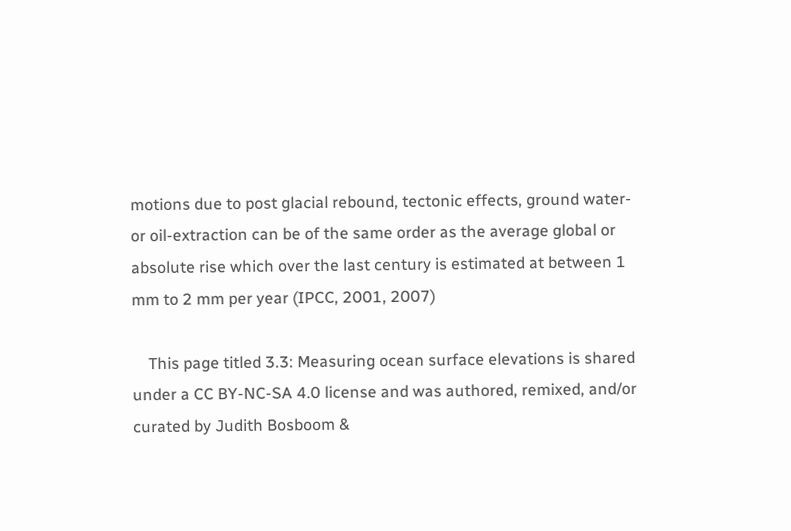motions due to post glacial rebound, tectonic effects, ground water- or oil-extraction can be of the same order as the average global or absolute rise which over the last century is estimated at between 1 mm to 2 mm per year (IPCC, 2001, 2007)

    This page titled 3.3: Measuring ocean surface elevations is shared under a CC BY-NC-SA 4.0 license and was authored, remixed, and/or curated by Judith Bosboom &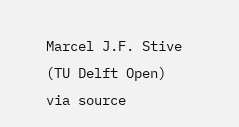Marcel J.F. Stive (TU Delft Open) via source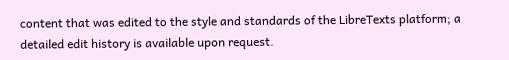content that was edited to the style and standards of the LibreTexts platform; a detailed edit history is available upon request.